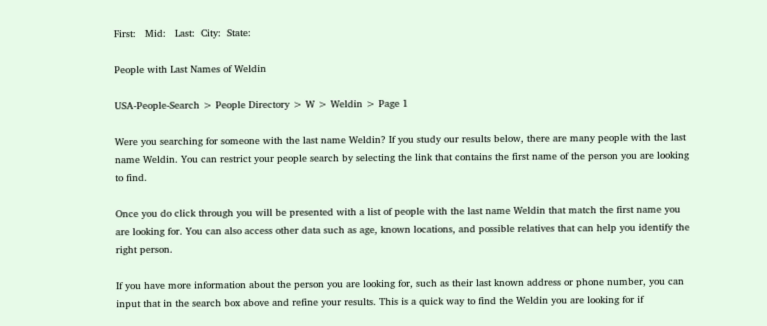First:   Mid:   Last:  City:  State:

People with Last Names of Weldin

USA-People-Search > People Directory > W > Weldin > Page 1

Were you searching for someone with the last name Weldin? If you study our results below, there are many people with the last name Weldin. You can restrict your people search by selecting the link that contains the first name of the person you are looking to find.

Once you do click through you will be presented with a list of people with the last name Weldin that match the first name you are looking for. You can also access other data such as age, known locations, and possible relatives that can help you identify the right person.

If you have more information about the person you are looking for, such as their last known address or phone number, you can input that in the search box above and refine your results. This is a quick way to find the Weldin you are looking for if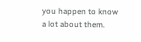you happen to know a lot about them.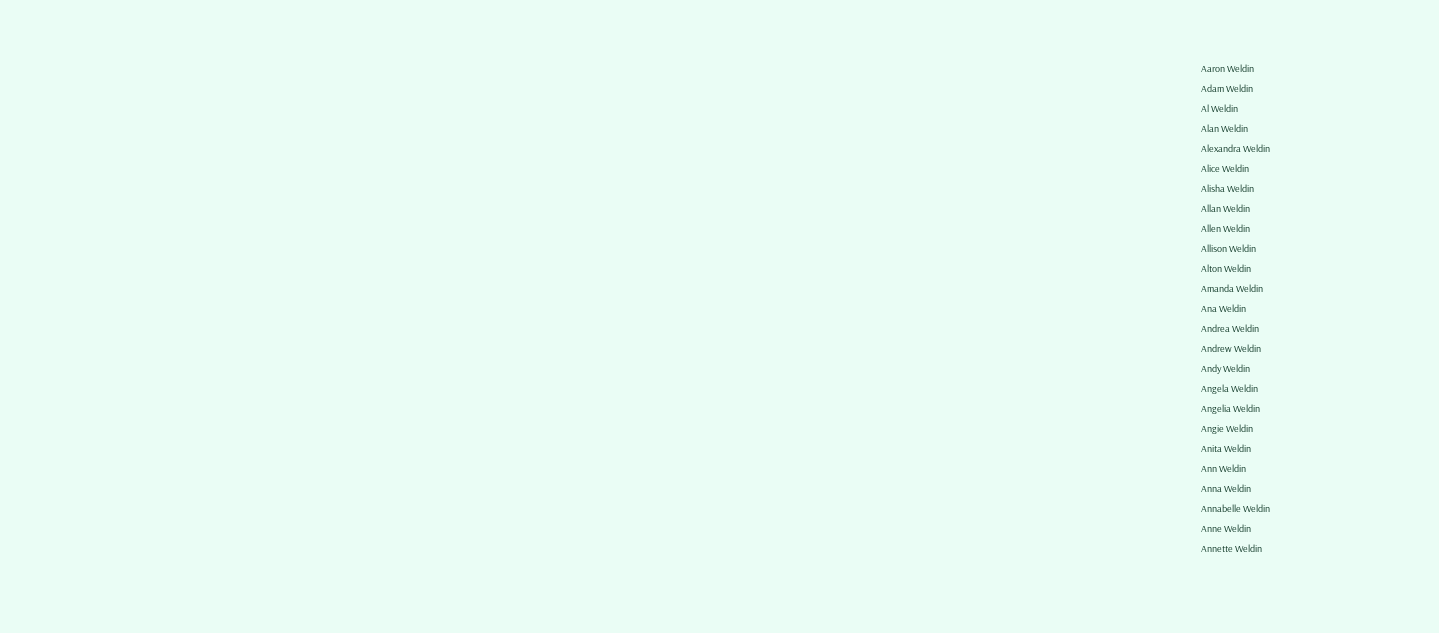Aaron Weldin
Adam Weldin
Al Weldin
Alan Weldin
Alexandra Weldin
Alice Weldin
Alisha Weldin
Allan Weldin
Allen Weldin
Allison Weldin
Alton Weldin
Amanda Weldin
Ana Weldin
Andrea Weldin
Andrew Weldin
Andy Weldin
Angela Weldin
Angelia Weldin
Angie Weldin
Anita Weldin
Ann Weldin
Anna Weldin
Annabelle Weldin
Anne Weldin
Annette Weldin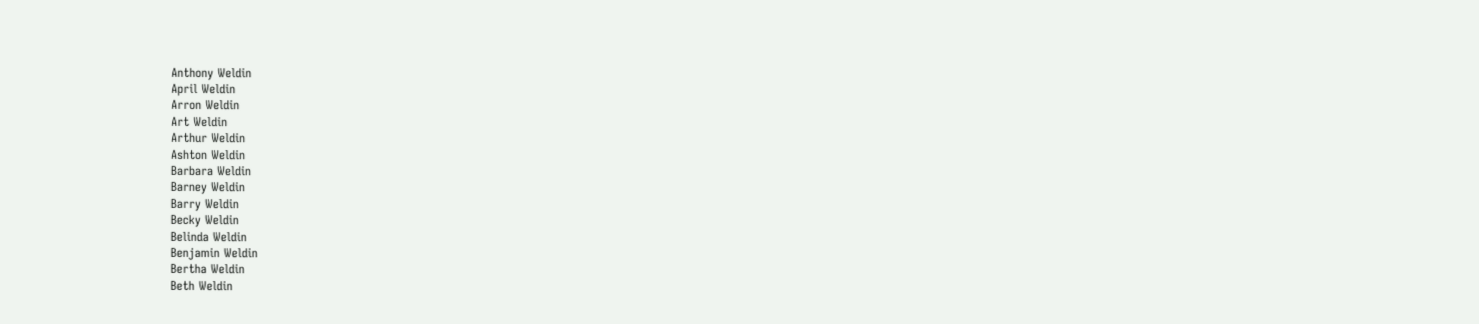Anthony Weldin
April Weldin
Arron Weldin
Art Weldin
Arthur Weldin
Ashton Weldin
Barbara Weldin
Barney Weldin
Barry Weldin
Becky Weldin
Belinda Weldin
Benjamin Weldin
Bertha Weldin
Beth Weldin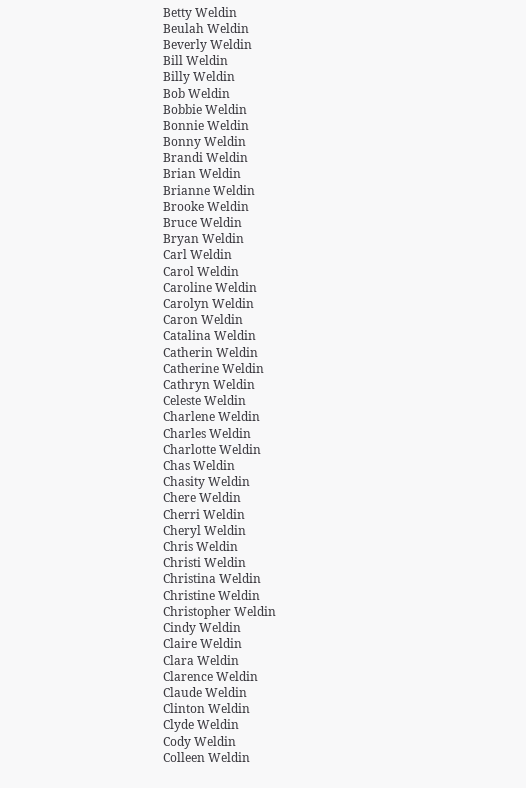Betty Weldin
Beulah Weldin
Beverly Weldin
Bill Weldin
Billy Weldin
Bob Weldin
Bobbie Weldin
Bonnie Weldin
Bonny Weldin
Brandi Weldin
Brian Weldin
Brianne Weldin
Brooke Weldin
Bruce Weldin
Bryan Weldin
Carl Weldin
Carol Weldin
Caroline Weldin
Carolyn Weldin
Caron Weldin
Catalina Weldin
Catherin Weldin
Catherine Weldin
Cathryn Weldin
Celeste Weldin
Charlene Weldin
Charles Weldin
Charlotte Weldin
Chas Weldin
Chasity Weldin
Chere Weldin
Cherri Weldin
Cheryl Weldin
Chris Weldin
Christi Weldin
Christina Weldin
Christine Weldin
Christopher Weldin
Cindy Weldin
Claire Weldin
Clara Weldin
Clarence Weldin
Claude Weldin
Clinton Weldin
Clyde Weldin
Cody Weldin
Colleen Weldin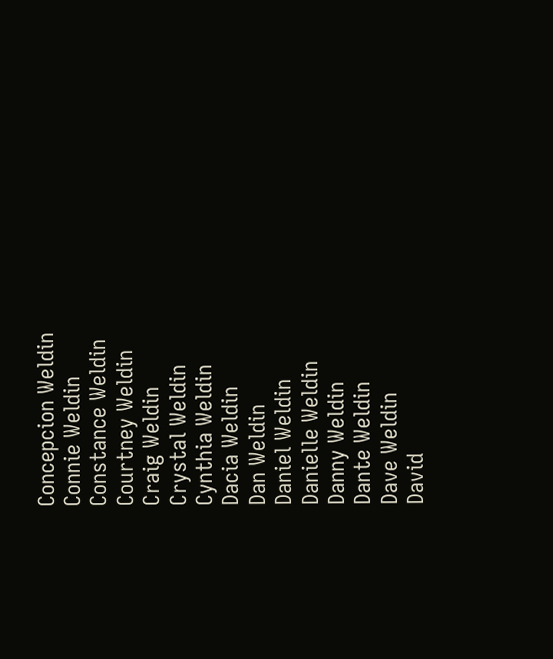Concepcion Weldin
Connie Weldin
Constance Weldin
Courtney Weldin
Craig Weldin
Crystal Weldin
Cynthia Weldin
Dacia Weldin
Dan Weldin
Daniel Weldin
Danielle Weldin
Danny Weldin
Dante Weldin
Dave Weldin
David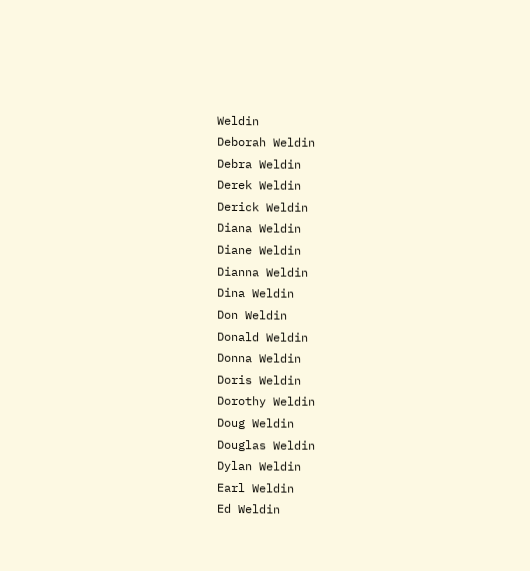Weldin
Deborah Weldin
Debra Weldin
Derek Weldin
Derick Weldin
Diana Weldin
Diane Weldin
Dianna Weldin
Dina Weldin
Don Weldin
Donald Weldin
Donna Weldin
Doris Weldin
Dorothy Weldin
Doug Weldin
Douglas Weldin
Dylan Weldin
Earl Weldin
Ed Weldin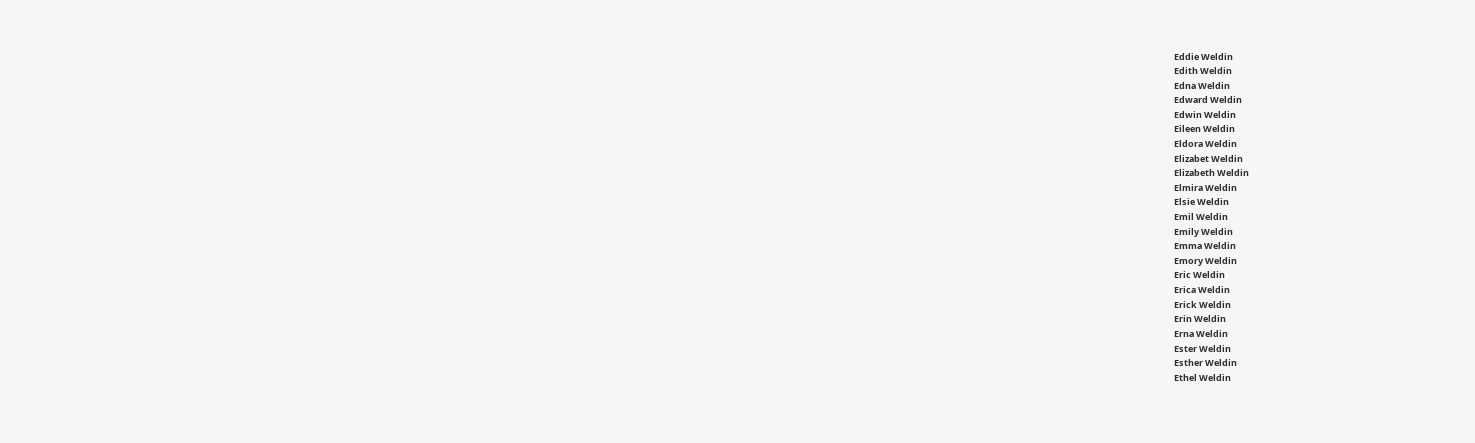Eddie Weldin
Edith Weldin
Edna Weldin
Edward Weldin
Edwin Weldin
Eileen Weldin
Eldora Weldin
Elizabet Weldin
Elizabeth Weldin
Elmira Weldin
Elsie Weldin
Emil Weldin
Emily Weldin
Emma Weldin
Emory Weldin
Eric Weldin
Erica Weldin
Erick Weldin
Erin Weldin
Erna Weldin
Ester Weldin
Esther Weldin
Ethel Weldin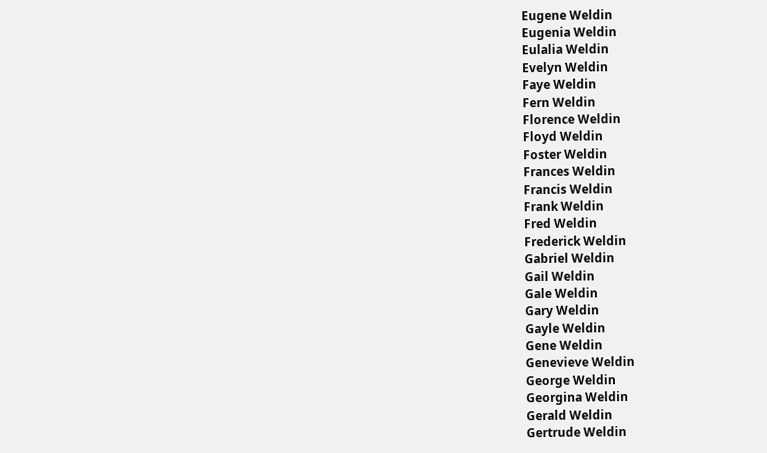Eugene Weldin
Eugenia Weldin
Eulalia Weldin
Evelyn Weldin
Faye Weldin
Fern Weldin
Florence Weldin
Floyd Weldin
Foster Weldin
Frances Weldin
Francis Weldin
Frank Weldin
Fred Weldin
Frederick Weldin
Gabriel Weldin
Gail Weldin
Gale Weldin
Gary Weldin
Gayle Weldin
Gene Weldin
Genevieve Weldin
George Weldin
Georgina Weldin
Gerald Weldin
Gertrude Weldin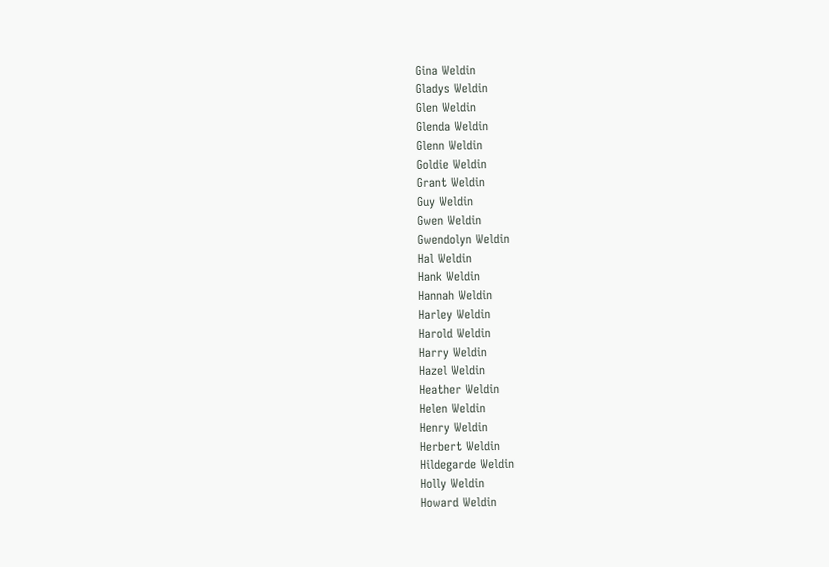Gina Weldin
Gladys Weldin
Glen Weldin
Glenda Weldin
Glenn Weldin
Goldie Weldin
Grant Weldin
Guy Weldin
Gwen Weldin
Gwendolyn Weldin
Hal Weldin
Hank Weldin
Hannah Weldin
Harley Weldin
Harold Weldin
Harry Weldin
Hazel Weldin
Heather Weldin
Helen Weldin
Henry Weldin
Herbert Weldin
Hildegarde Weldin
Holly Weldin
Howard Weldin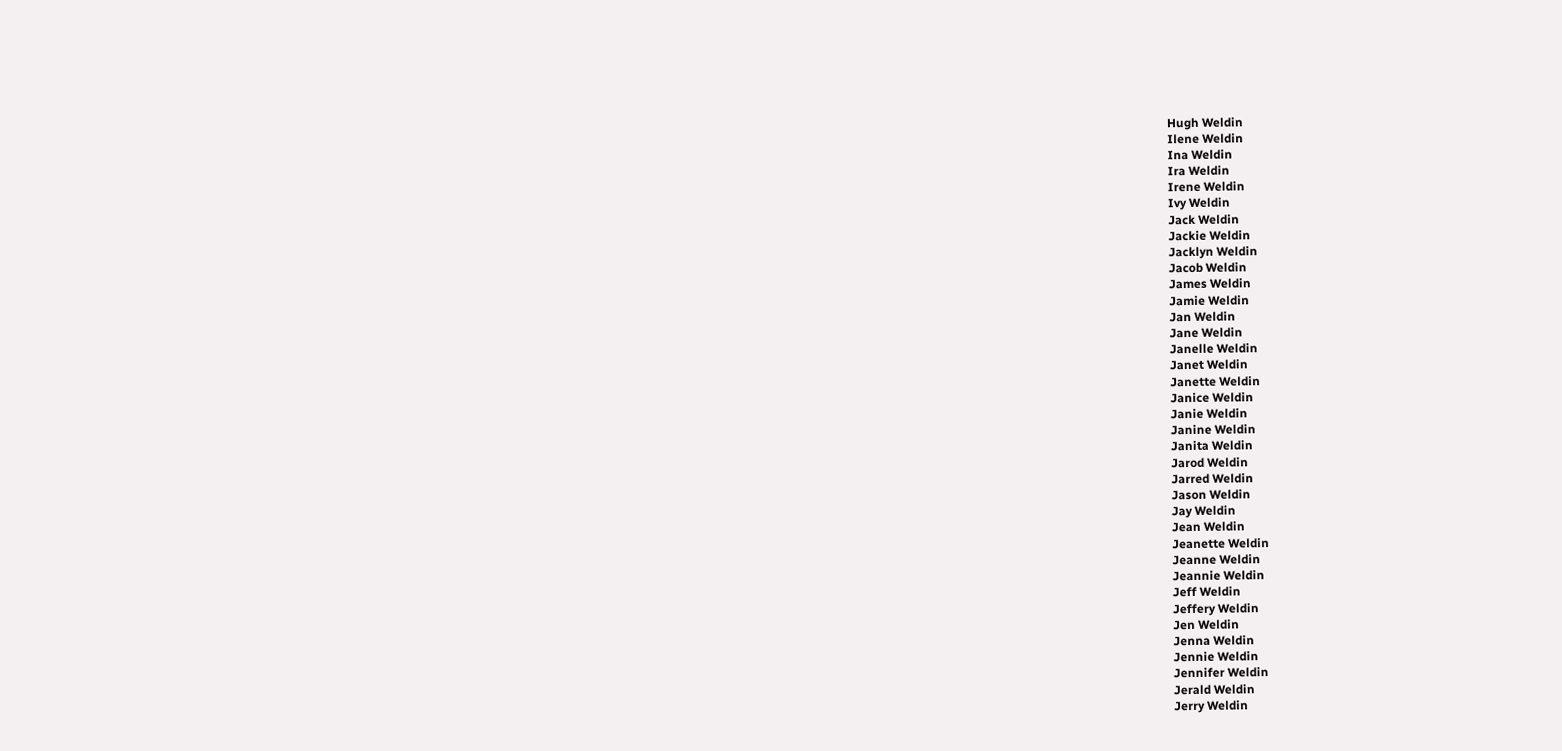Hugh Weldin
Ilene Weldin
Ina Weldin
Ira Weldin
Irene Weldin
Ivy Weldin
Jack Weldin
Jackie Weldin
Jacklyn Weldin
Jacob Weldin
James Weldin
Jamie Weldin
Jan Weldin
Jane Weldin
Janelle Weldin
Janet Weldin
Janette Weldin
Janice Weldin
Janie Weldin
Janine Weldin
Janita Weldin
Jarod Weldin
Jarred Weldin
Jason Weldin
Jay Weldin
Jean Weldin
Jeanette Weldin
Jeanne Weldin
Jeannie Weldin
Jeff Weldin
Jeffery Weldin
Jen Weldin
Jenna Weldin
Jennie Weldin
Jennifer Weldin
Jerald Weldin
Jerry Weldin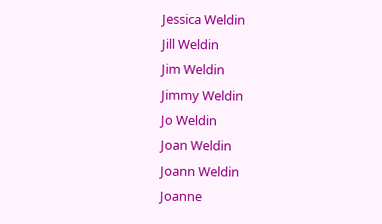Jessica Weldin
Jill Weldin
Jim Weldin
Jimmy Weldin
Jo Weldin
Joan Weldin
Joann Weldin
Joanne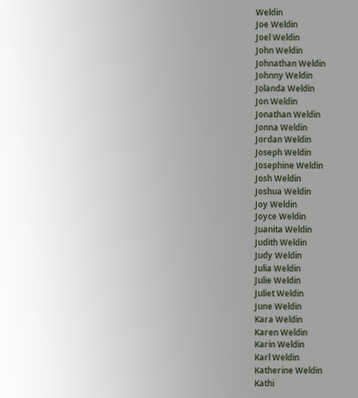Weldin
Joe Weldin
Joel Weldin
John Weldin
Johnathan Weldin
Johnny Weldin
Jolanda Weldin
Jon Weldin
Jonathan Weldin
Jonna Weldin
Jordan Weldin
Joseph Weldin
Josephine Weldin
Josh Weldin
Joshua Weldin
Joy Weldin
Joyce Weldin
Juanita Weldin
Judith Weldin
Judy Weldin
Julia Weldin
Julie Weldin
Juliet Weldin
June Weldin
Kara Weldin
Karen Weldin
Karin Weldin
Karl Weldin
Katherine Weldin
Kathi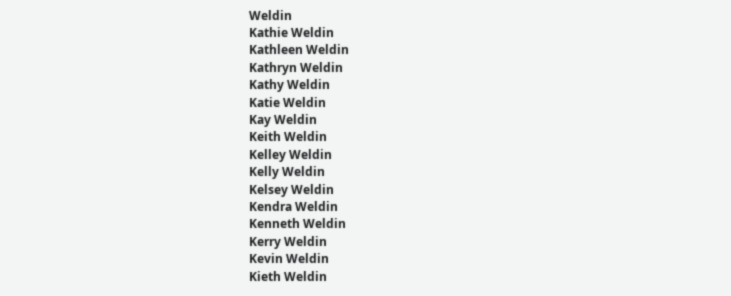Weldin
Kathie Weldin
Kathleen Weldin
Kathryn Weldin
Kathy Weldin
Katie Weldin
Kay Weldin
Keith Weldin
Kelley Weldin
Kelly Weldin
Kelsey Weldin
Kendra Weldin
Kenneth Weldin
Kerry Weldin
Kevin Weldin
Kieth Weldin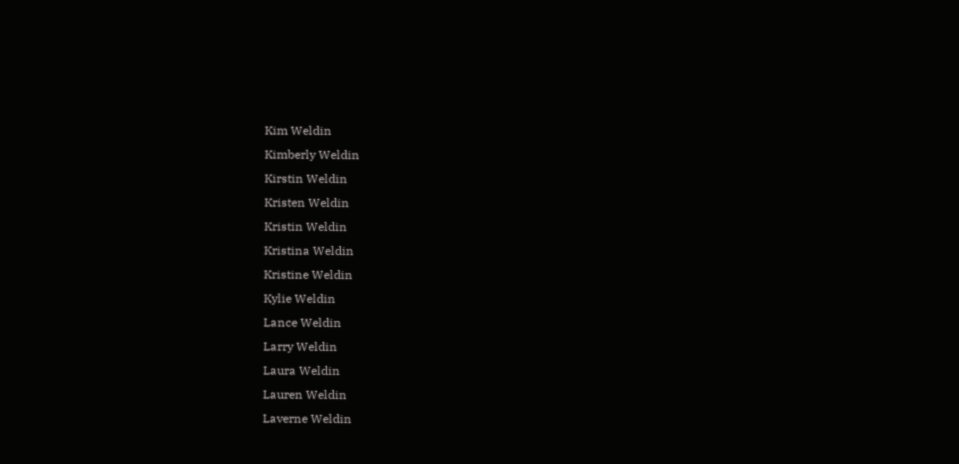Kim Weldin
Kimberly Weldin
Kirstin Weldin
Kristen Weldin
Kristin Weldin
Kristina Weldin
Kristine Weldin
Kylie Weldin
Lance Weldin
Larry Weldin
Laura Weldin
Lauren Weldin
Laverne Weldin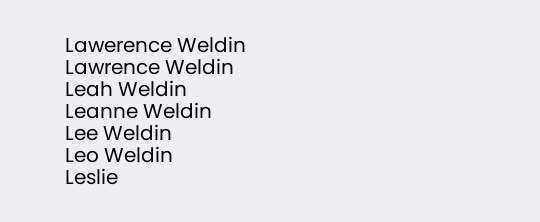Lawerence Weldin
Lawrence Weldin
Leah Weldin
Leanne Weldin
Lee Weldin
Leo Weldin
Leslie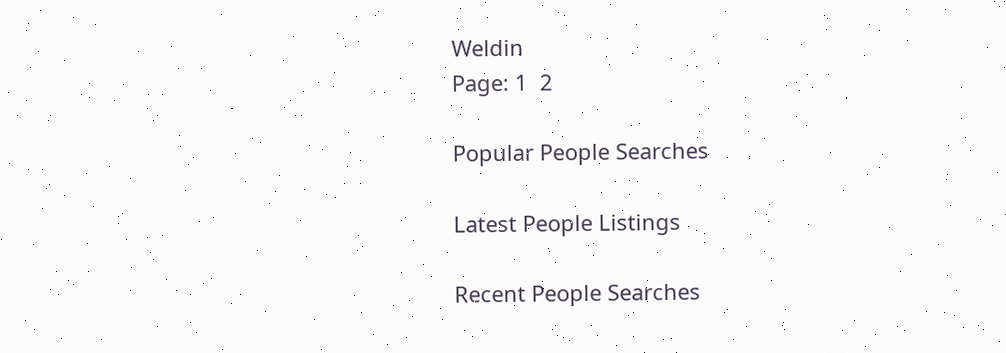Weldin
Page: 1  2

Popular People Searches

Latest People Listings

Recent People Searches